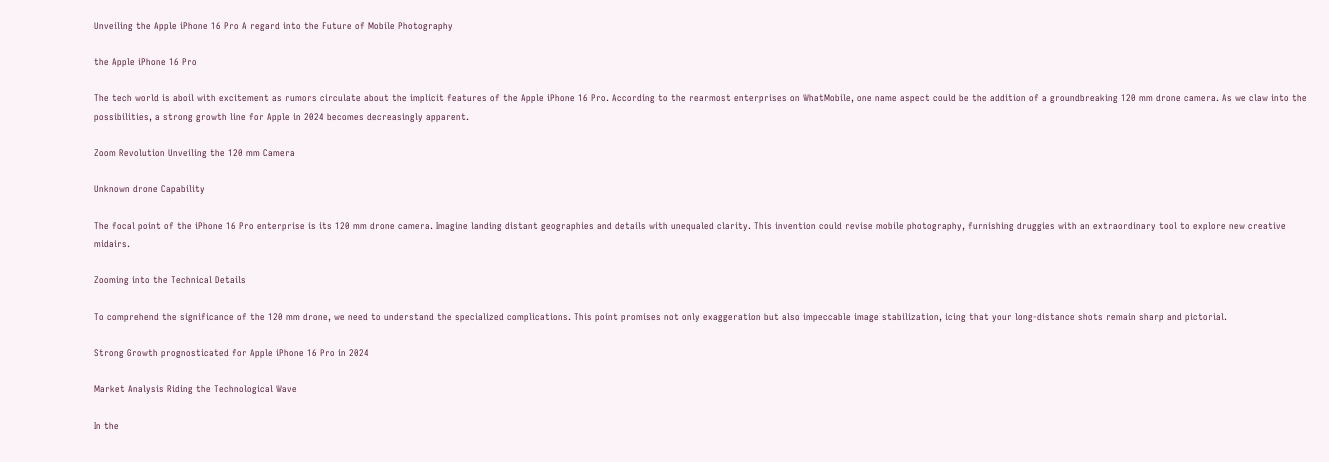Unveiling the Apple iPhone 16 Pro A regard into the Future of Mobile Photography

the Apple iPhone 16 Pro

The tech world is aboil with excitement as rumors circulate about the implicit features of the Apple iPhone 16 Pro. According to the rearmost enterprises on WhatMobile, one name aspect could be the addition of a groundbreaking 120 mm drone camera. As we claw into the possibilities, a strong growth line for Apple in 2024 becomes decreasingly apparent.

Zoom Revolution Unveiling the 120 mm Camera

Unknown drone Capability

The focal point of the iPhone 16 Pro enterprise is its 120 mm drone camera. Imagine landing distant geographies and details with unequaled clarity. This invention could revise mobile photography, furnishing druggies with an extraordinary tool to explore new creative midairs.

Zooming into the Technical Details

To comprehend the significance of the 120 mm drone, we need to understand the specialized complications. This point promises not only exaggeration but also impeccable image stabilization, icing that your long-distance shots remain sharp and pictorial.

Strong Growth prognosticated for Apple iPhone 16 Pro in 2024

Market Analysis Riding the Technological Wave

In the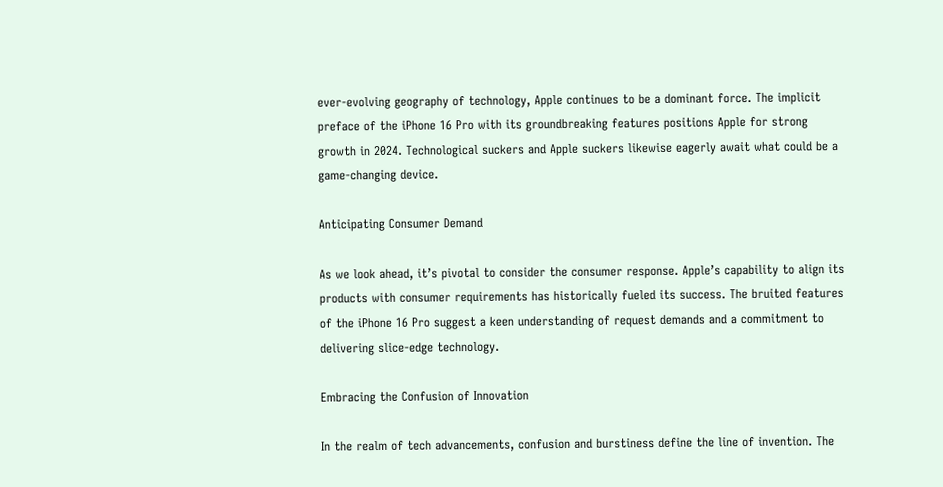ever-evolving geography of technology, Apple continues to be a dominant force. The implicit preface of the iPhone 16 Pro with its groundbreaking features positions Apple for strong growth in 2024. Technological suckers and Apple suckers likewise eagerly await what could be a game-changing device.

Anticipating Consumer Demand

As we look ahead, it’s pivotal to consider the consumer response. Apple’s capability to align its products with consumer requirements has historically fueled its success. The bruited features of the iPhone 16 Pro suggest a keen understanding of request demands and a commitment to delivering slice-edge technology.

Embracing the Confusion of Innovation

In the realm of tech advancements, confusion and burstiness define the line of invention. The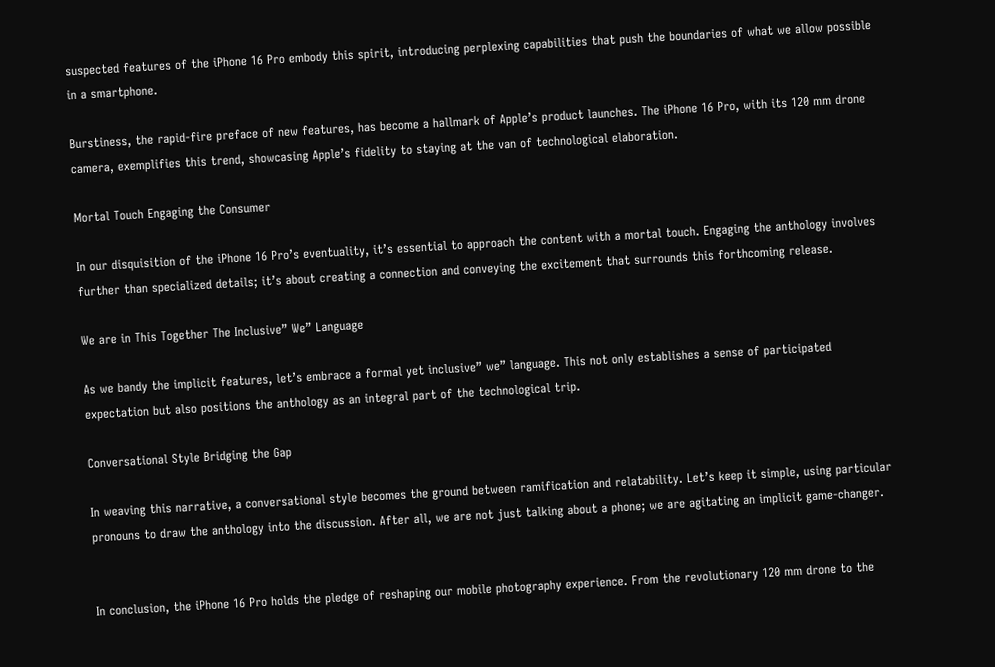suspected features of the iPhone 16 Pro embody this spirit, introducing perplexing capabilities that push the boundaries of what we allow possible in a smartphone.

Burstiness, the rapid-fire preface of new features, has become a hallmark of Apple’s product launches. The iPhone 16 Pro, with its 120 mm drone camera, exemplifies this trend, showcasing Apple’s fidelity to staying at the van of technological elaboration.

Mortal Touch Engaging the Consumer

In our disquisition of the iPhone 16 Pro’s eventuality, it’s essential to approach the content with a mortal touch. Engaging the anthology involves further than specialized details; it’s about creating a connection and conveying the excitement that surrounds this forthcoming release.

We are in This Together The Inclusive” We” Language

As we bandy the implicit features, let’s embrace a formal yet inclusive” we” language. This not only establishes a sense of participated expectation but also positions the anthology as an integral part of the technological trip.

Conversational Style Bridging the Gap

In weaving this narrative, a conversational style becomes the ground between ramification and relatability. Let’s keep it simple, using particular pronouns to draw the anthology into the discussion. After all, we are not just talking about a phone; we are agitating an implicit game-changer.


In conclusion, the iPhone 16 Pro holds the pledge of reshaping our mobile photography experience. From the revolutionary 120 mm drone to the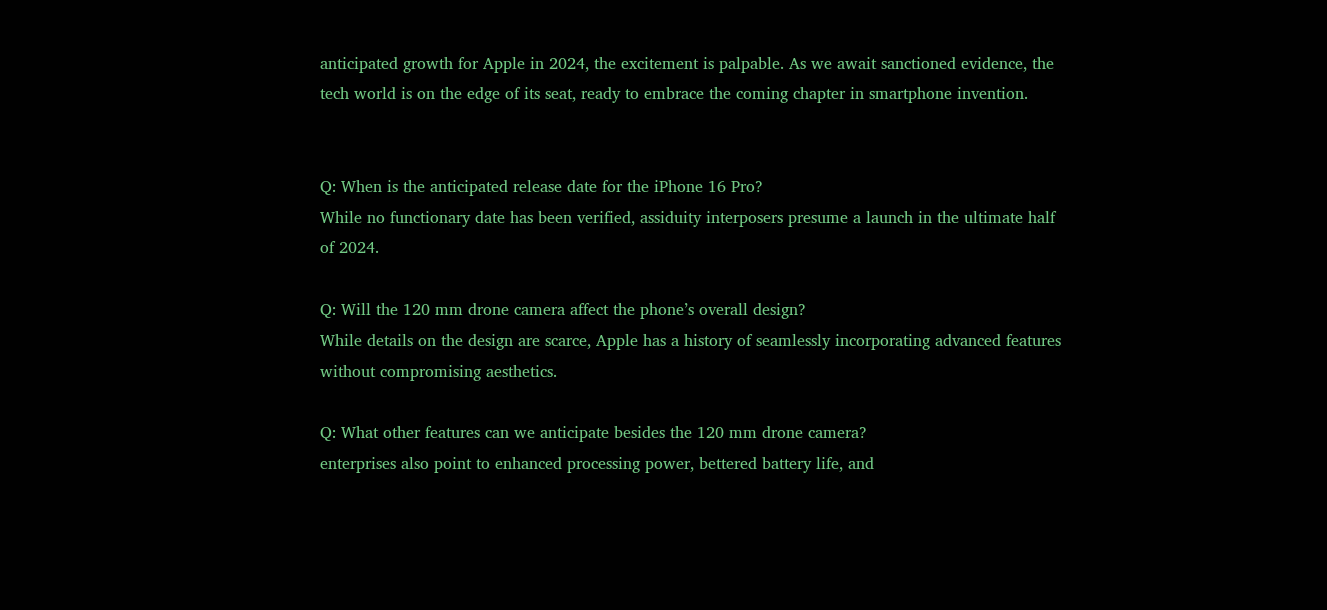anticipated growth for Apple in 2024, the excitement is palpable. As we await sanctioned evidence, the tech world is on the edge of its seat, ready to embrace the coming chapter in smartphone invention.


Q: When is the anticipated release date for the iPhone 16 Pro?
While no functionary date has been verified, assiduity interposers presume a launch in the ultimate half of 2024.

Q: Will the 120 mm drone camera affect the phone’s overall design?
While details on the design are scarce, Apple has a history of seamlessly incorporating advanced features without compromising aesthetics.

Q: What other features can we anticipate besides the 120 mm drone camera?
enterprises also point to enhanced processing power, bettered battery life, and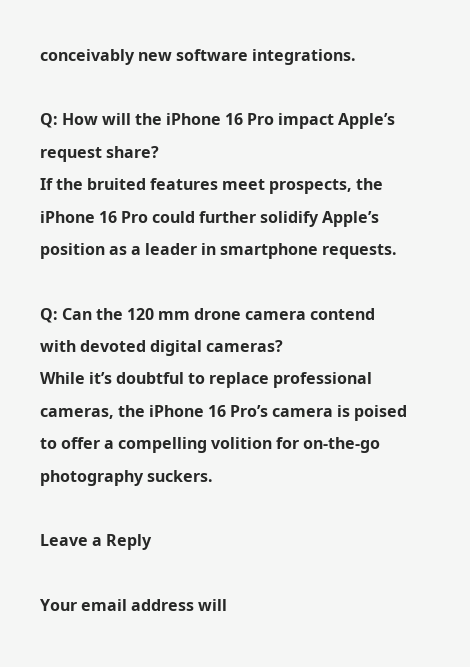conceivably new software integrations.

Q: How will the iPhone 16 Pro impact Apple’s request share?
If the bruited features meet prospects, the iPhone 16 Pro could further solidify Apple’s position as a leader in smartphone requests.

Q: Can the 120 mm drone camera contend with devoted digital cameras?
While it’s doubtful to replace professional cameras, the iPhone 16 Pro’s camera is poised to offer a compelling volition for on-the-go photography suckers.

Leave a Reply

Your email address will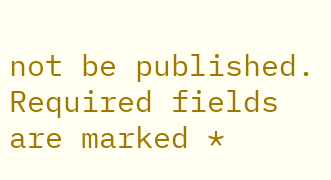not be published. Required fields are marked *